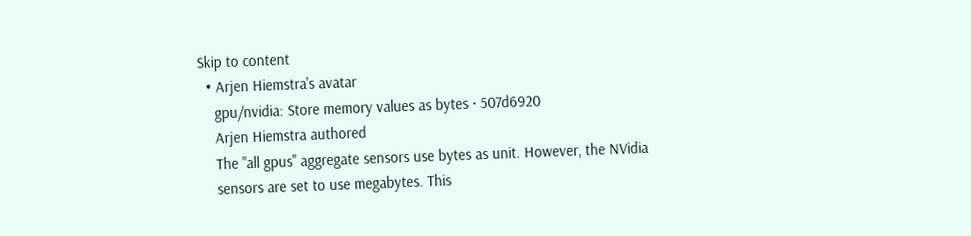Skip to content
  • Arjen Hiemstra's avatar
    gpu/nvidia: Store memory values as bytes · 507d6920
    Arjen Hiemstra authored
    The "all gpus" aggregate sensors use bytes as unit. However, the NVidia
    sensors are set to use megabytes. This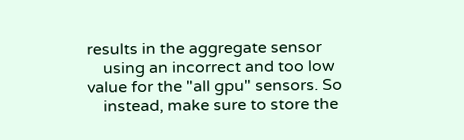results in the aggregate sensor
    using an incorrect and too low value for the "all gpu" sensors. So
    instead, make sure to store the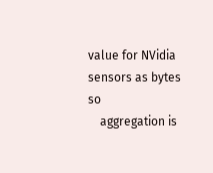value for NVidia sensors as bytes so
    aggregation is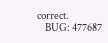correct.
    BUG: 477687